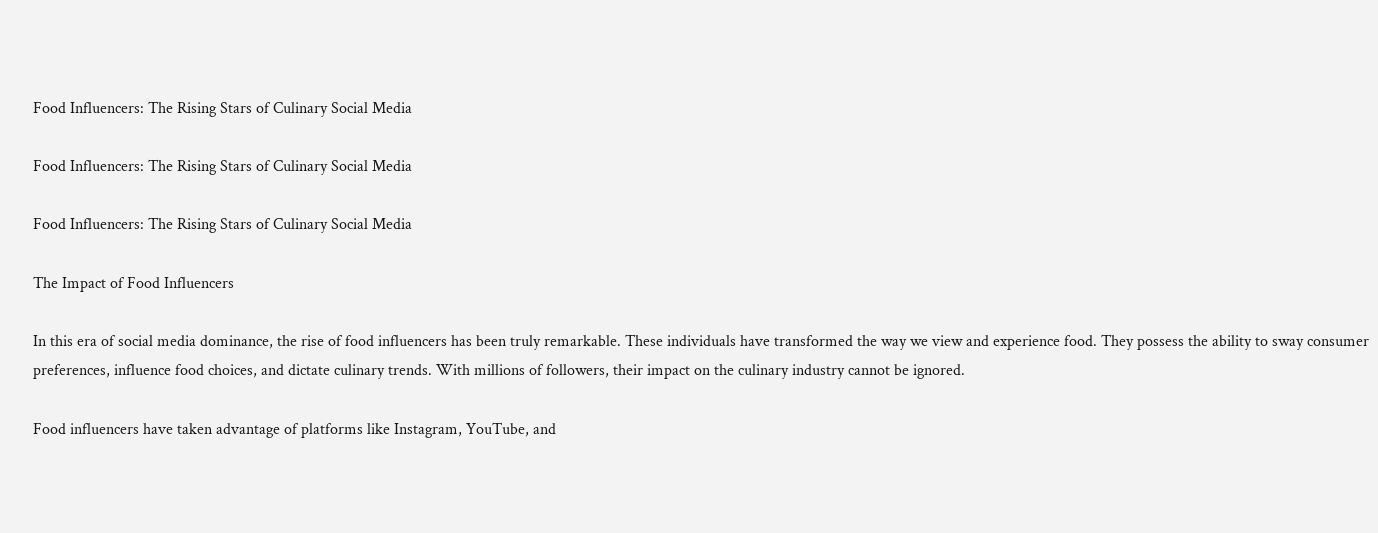Food Influencers: The Rising Stars of Culinary Social Media

Food Influencers: The Rising Stars of Culinary Social Media

Food Influencers: The Rising Stars of Culinary Social Media

The Impact of Food Influencers

In this era of social media dominance, the rise of food influencers has been truly remarkable. These individuals have transformed the way we view and experience food. They possess the ability to sway consumer preferences, influence food choices, and dictate culinary trends. With millions of followers, their impact on the culinary industry cannot be ignored.

Food influencers have taken advantage of platforms like Instagram, YouTube, and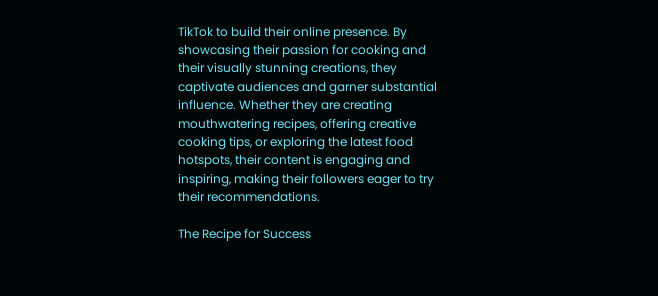TikTok to build their online presence. By showcasing their passion for cooking and their visually stunning creations, they captivate audiences and garner substantial influence. Whether they are creating mouthwatering recipes, offering creative cooking tips, or exploring the latest food hotspots, their content is engaging and inspiring, making their followers eager to try their recommendations.

The Recipe for Success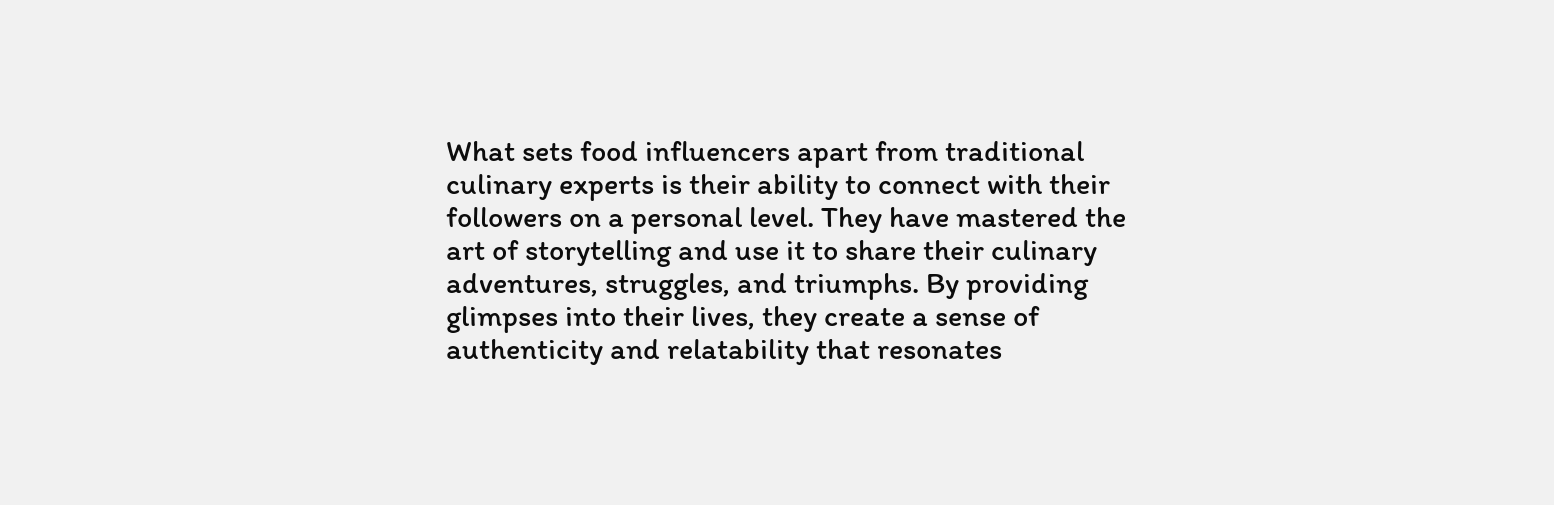What sets food influencers apart from traditional culinary experts is their ability to connect with their followers on a personal level. They have mastered the art of storytelling and use it to share their culinary adventures, struggles, and triumphs. By providing glimpses into their lives, they create a sense of authenticity and relatability that resonates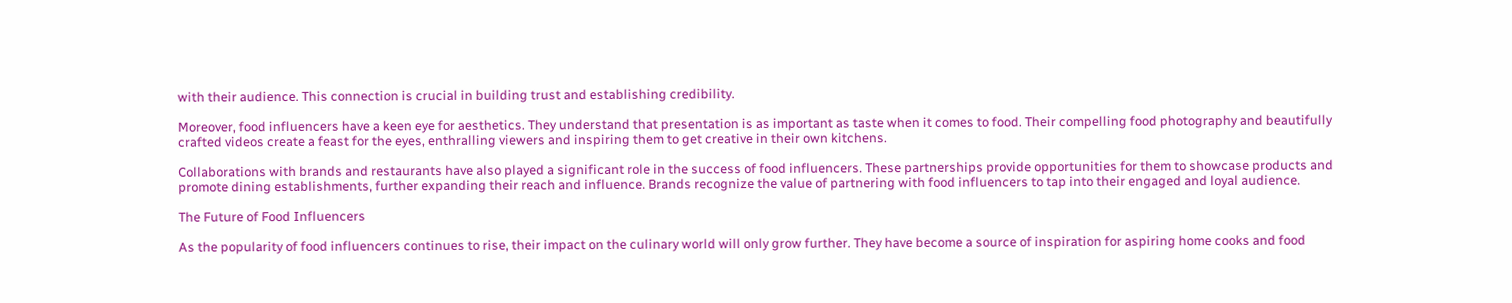with their audience. This connection is crucial in building trust and establishing credibility.

Moreover, food influencers have a keen eye for aesthetics. They understand that presentation is as important as taste when it comes to food. Their compelling food photography and beautifully crafted videos create a feast for the eyes, enthralling viewers and inspiring them to get creative in their own kitchens.

Collaborations with brands and restaurants have also played a significant role in the success of food influencers. These partnerships provide opportunities for them to showcase products and promote dining establishments, further expanding their reach and influence. Brands recognize the value of partnering with food influencers to tap into their engaged and loyal audience.

The Future of Food Influencers

As the popularity of food influencers continues to rise, their impact on the culinary world will only grow further. They have become a source of inspiration for aspiring home cooks and food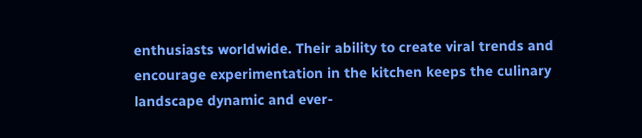enthusiasts worldwide. Their ability to create viral trends and encourage experimentation in the kitchen keeps the culinary landscape dynamic and ever-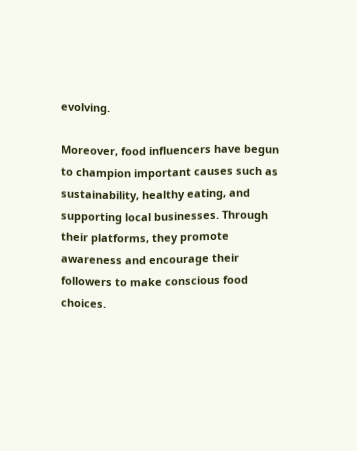evolving.

Moreover, food influencers have begun to champion important causes such as sustainability, healthy eating, and supporting local businesses. Through their platforms, they promote awareness and encourage their followers to make conscious food choices.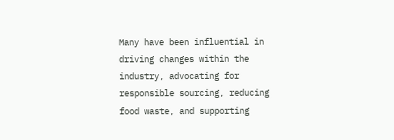Many have been influential in driving changes within the industry, advocating for responsible sourcing, reducing food waste, and supporting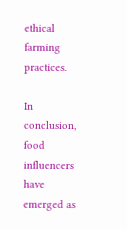ethical farming practices.

In conclusion, food influencers have emerged as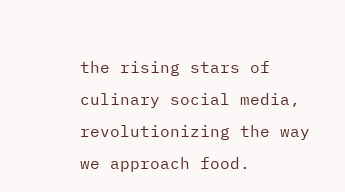the rising stars of culinary social media, revolutionizing the way we approach food.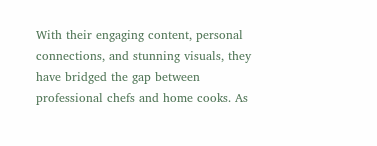With their engaging content, personal connections, and stunning visuals, they have bridged the gap between professional chefs and home cooks. As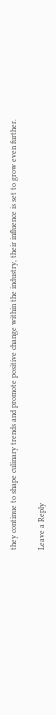they continue to shape culinary trends and promote positive change within the industry, their influence is set to grow even further.

Leave a Reply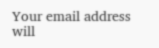Your email address will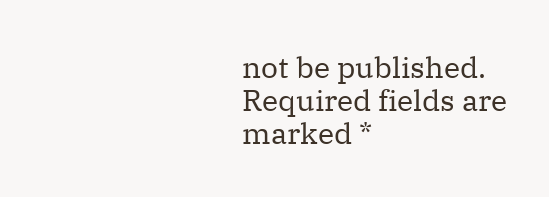not be published. Required fields are marked *